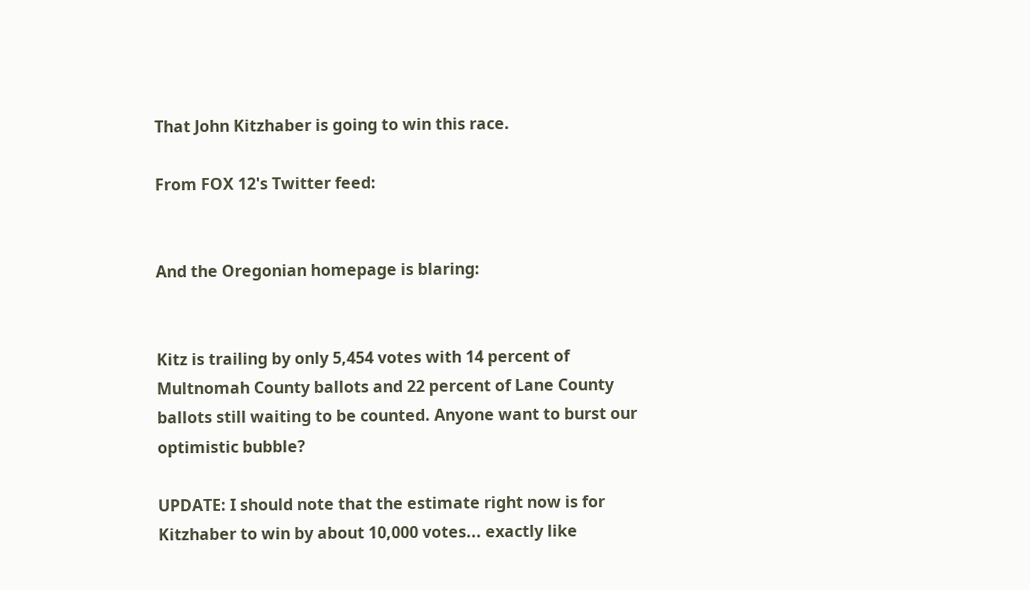That John Kitzhaber is going to win this race.

From FOX 12's Twitter feed:


And the Oregonian homepage is blaring:


Kitz is trailing by only 5,454 votes with 14 percent of Multnomah County ballots and 22 percent of Lane County ballots still waiting to be counted. Anyone want to burst our optimistic bubble?

UPDATE: I should note that the estimate right now is for Kitzhaber to win by about 10,000 votes... exactly like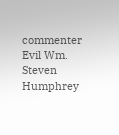commenter Evil Wm. Steven Humphrey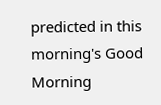predicted in this morning's Good Morning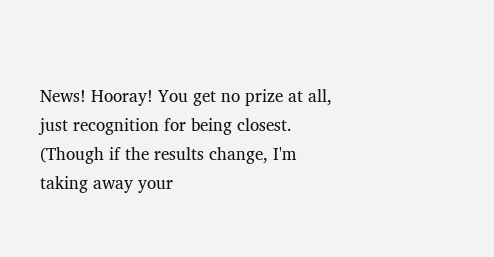News! Hooray! You get no prize at all, just recognition for being closest. (Though if the results change, I'm taking away your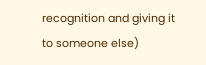recognition and giving it to someone else)